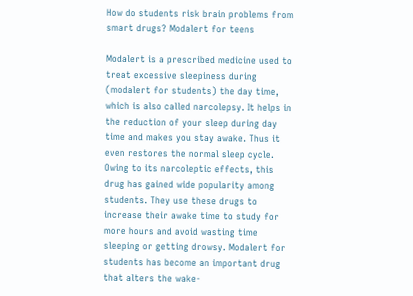How do students risk brain problems from smart drugs? Modalert for teens

Modalert is a prescribed medicine used to treat excessive sleepiness during (modalert for students) the day time, which is also called narcolepsy. It helps in the reduction of your sleep during day time and makes you stay awake. Thus it even restores the normal sleep cycle. Owing to its narcoleptic effects, this drug has gained wide popularity among students. They use these drugs to increase their awake time to study for more hours and avoid wasting time sleeping or getting drowsy. Modalert for students has become an important drug that alters the wake-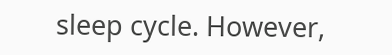sleep cycle. However,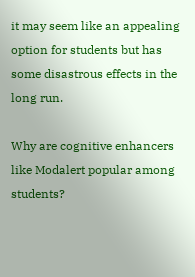it may seem like an appealing option for students but has some disastrous effects in the long run.

Why are cognitive enhancers like Modalert popular among students?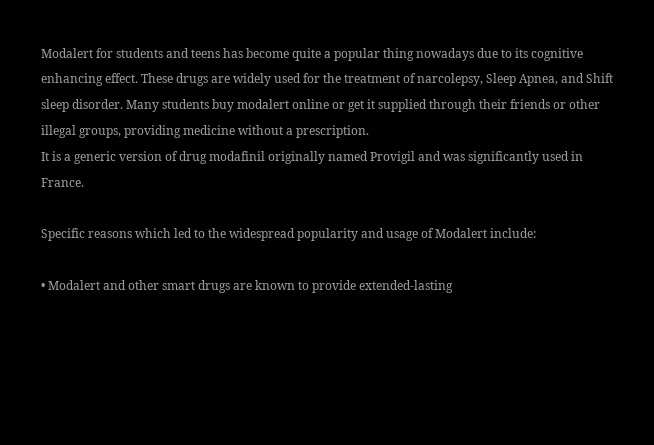Modalert for students and teens has become quite a popular thing nowadays due to its cognitive enhancing effect. These drugs are widely used for the treatment of narcolepsy, Sleep Apnea, and Shift sleep disorder. Many students buy modalert online or get it supplied through their friends or other illegal groups, providing medicine without a prescription.
It is a generic version of drug modafinil originally named Provigil and was significantly used in France.

Specific reasons which led to the widespread popularity and usage of Modalert include:

• Modalert and other smart drugs are known to provide extended-lasting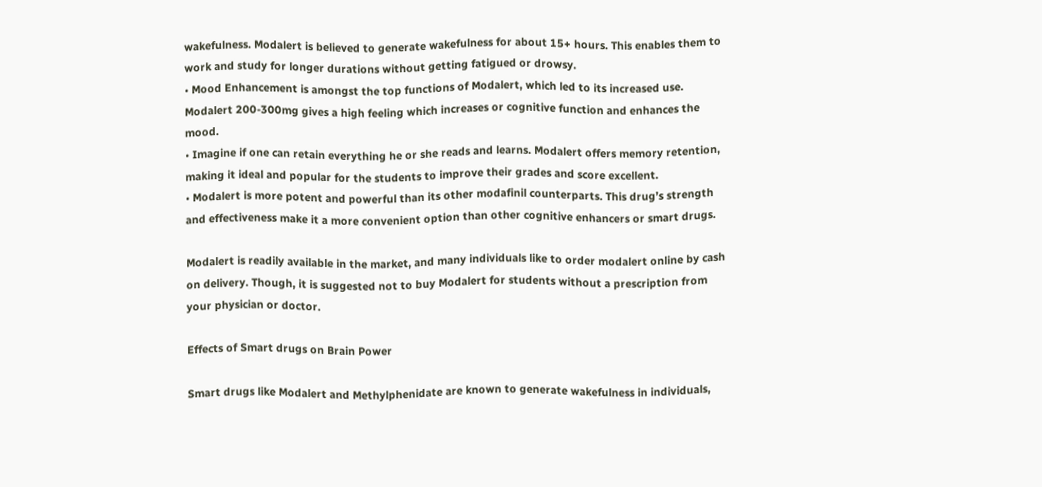wakefulness. Modalert is believed to generate wakefulness for about 15+ hours. This enables them to work and study for longer durations without getting fatigued or drowsy.
• Mood Enhancement is amongst the top functions of Modalert, which led to its increased use. Modalert 200-300mg gives a high feeling which increases or cognitive function and enhances the mood.
• Imagine if one can retain everything he or she reads and learns. Modalert offers memory retention, making it ideal and popular for the students to improve their grades and score excellent.
• Modalert is more potent and powerful than its other modafinil counterparts. This drug’s strength and effectiveness make it a more convenient option than other cognitive enhancers or smart drugs.

Modalert is readily available in the market, and many individuals like to order modalert online by cash on delivery. Though, it is suggested not to buy Modalert for students without a prescription from your physician or doctor.

Effects of Smart drugs on Brain Power

Smart drugs like Modalert and Methylphenidate are known to generate wakefulness in individuals,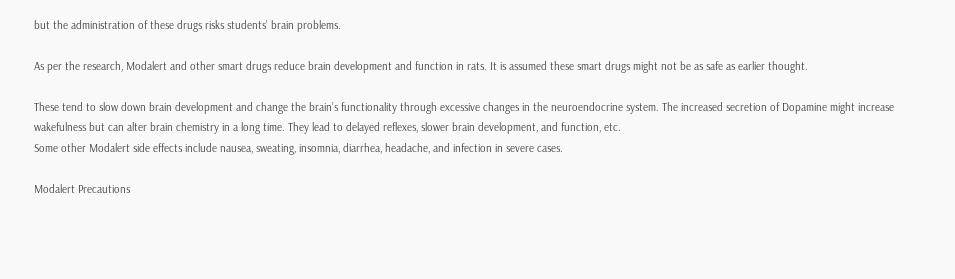but the administration of these drugs risks students’ brain problems.

As per the research, Modalert and other smart drugs reduce brain development and function in rats. It is assumed these smart drugs might not be as safe as earlier thought.

These tend to slow down brain development and change the brain’s functionality through excessive changes in the neuroendocrine system. The increased secretion of Dopamine might increase wakefulness but can alter brain chemistry in a long time. They lead to delayed reflexes, slower brain development, and function, etc.
Some other Modalert side effects include nausea, sweating, insomnia, diarrhea, headache, and infection in severe cases.

Modalert Precautions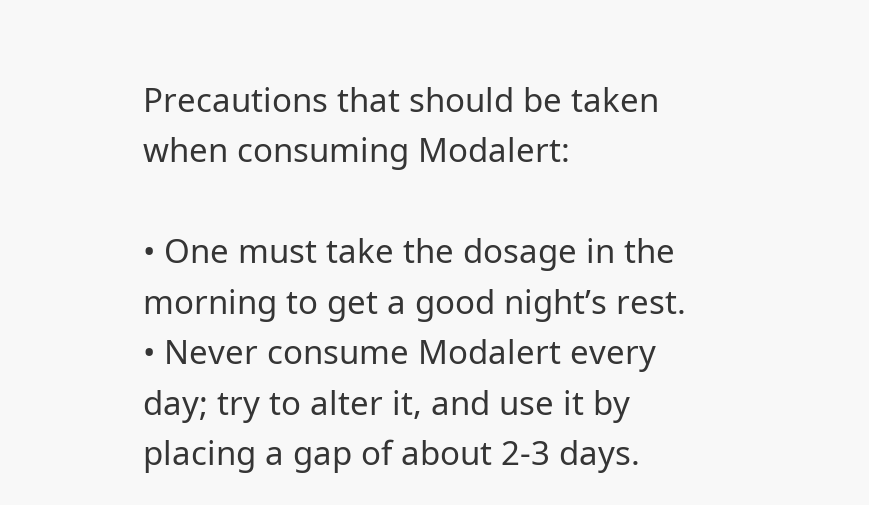Precautions that should be taken when consuming Modalert:

• One must take the dosage in the morning to get a good night’s rest.
• Never consume Modalert every day; try to alter it, and use it by placing a gap of about 2-3 days.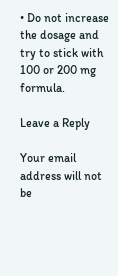• Do not increase the dosage and try to stick with 100 or 200 mg formula.

Leave a Reply

Your email address will not be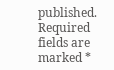published. Required fields are marked *